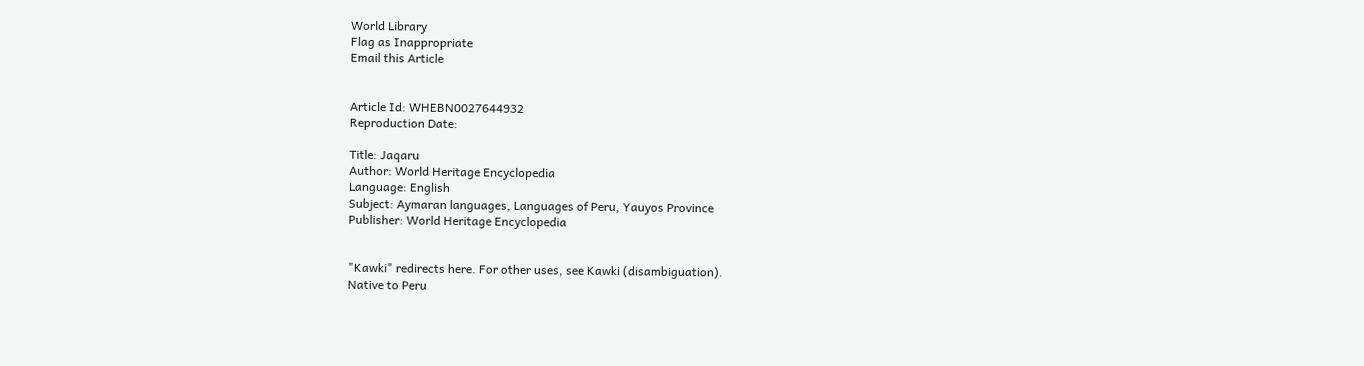World Library
Flag as Inappropriate
Email this Article


Article Id: WHEBN0027644932
Reproduction Date:

Title: Jaqaru
Author: World Heritage Encyclopedia
Language: English
Subject: Aymaran languages, Languages of Peru, Yauyos Province
Publisher: World Heritage Encyclopedia


"Kawki" redirects here. For other uses, see Kawki (disambiguation).
Native to Peru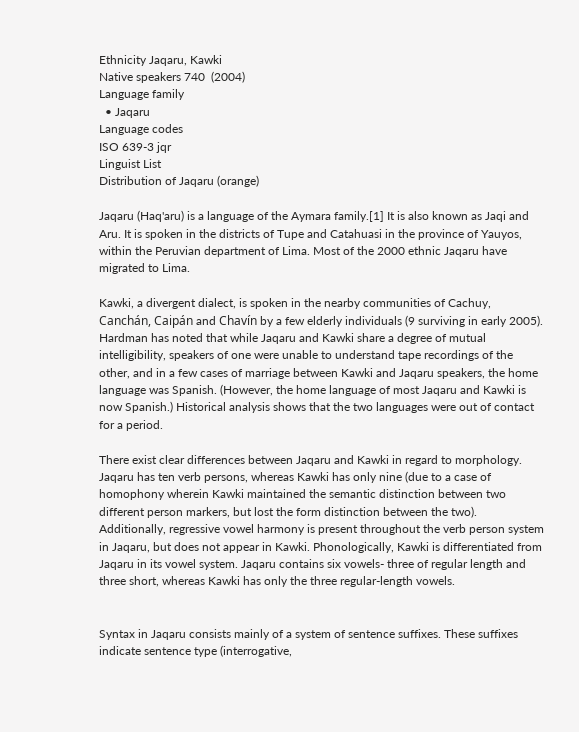Ethnicity Jaqaru, Kawki
Native speakers 740  (2004)
Language family
  • Jaqaru
Language codes
ISO 639-3 jqr
Linguist List
Distribution of Jaqaru (orange)

Jaqaru (Haq'aru) is a language of the Aymara family.[1] It is also known as Jaqi and Aru. It is spoken in the districts of Tupe and Catahuasi in the province of Yauyos, within the Peruvian department of Lima. Most of the 2000 ethnic Jaqaru have migrated to Lima.

Kawki, a divergent dialect, is spoken in the nearby communities of Cachuy, Canchán, Caipán and Chavín by a few elderly individuals (9 surviving in early 2005). Hardman has noted that while Jaqaru and Kawki share a degree of mutual intelligibility, speakers of one were unable to understand tape recordings of the other, and in a few cases of marriage between Kawki and Jaqaru speakers, the home language was Spanish. (However, the home language of most Jaqaru and Kawki is now Spanish.) Historical analysis shows that the two languages were out of contact for a period.

There exist clear differences between Jaqaru and Kawki in regard to morphology. Jaqaru has ten verb persons, whereas Kawki has only nine (due to a case of homophony wherein Kawki maintained the semantic distinction between two different person markers, but lost the form distinction between the two). Additionally, regressive vowel harmony is present throughout the verb person system in Jaqaru, but does not appear in Kawki. Phonologically, Kawki is differentiated from Jaqaru in its vowel system. Jaqaru contains six vowels- three of regular length and three short, whereas Kawki has only the three regular-length vowels.


Syntax in Jaqaru consists mainly of a system of sentence suffixes. These suffixes indicate sentence type (interrogative,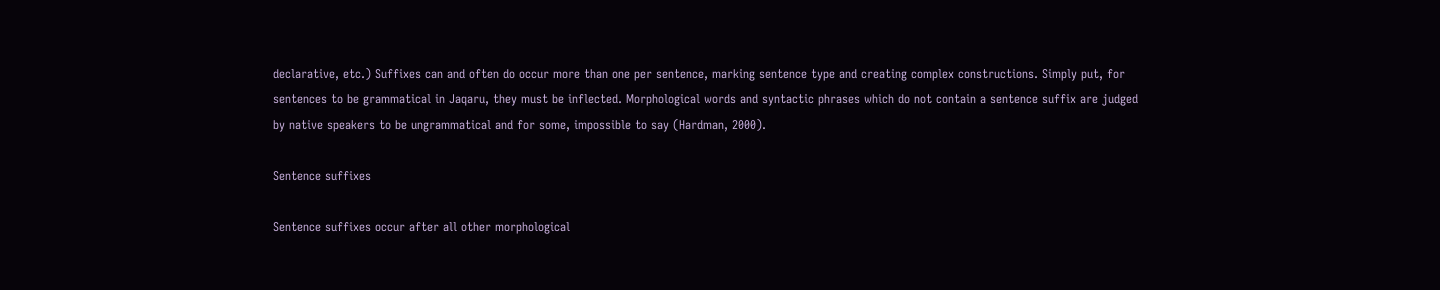declarative, etc.) Suffixes can and often do occur more than one per sentence, marking sentence type and creating complex constructions. Simply put, for sentences to be grammatical in Jaqaru, they must be inflected. Morphological words and syntactic phrases which do not contain a sentence suffix are judged by native speakers to be ungrammatical and for some, impossible to say (Hardman, 2000).

Sentence suffixes

Sentence suffixes occur after all other morphological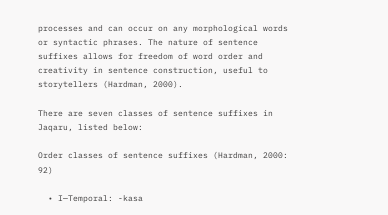processes and can occur on any morphological words or syntactic phrases. The nature of sentence suffixes allows for freedom of word order and creativity in sentence construction, useful to storytellers (Hardman, 2000).

There are seven classes of sentence suffixes in Jaqaru, listed below:

Order classes of sentence suffixes (Hardman, 2000: 92)

  • I—Temporal: -kasa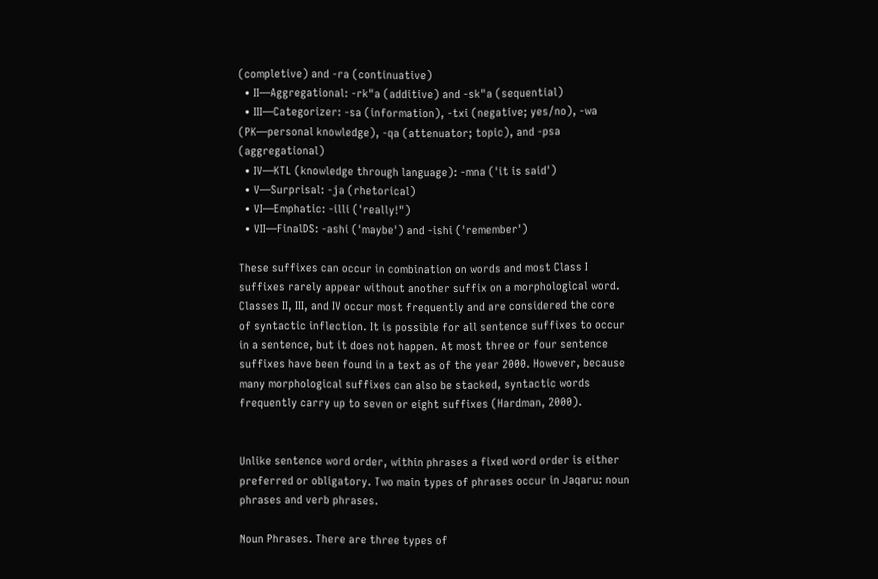(completive) and -ra (continuative)
  • II—Aggregational: -rk"a (additive) and -sk"a (sequential)
  • III—Categorizer: -sa (information), -txi (negative; yes/no), -wa (PK—personal knowledge), -qa (attenuator; topic), and -psa (aggregational)
  • IV—KTL (knowledge through language): -mna ('it is said')
  • V—Surprisal: -ja (rhetorical)
  • VI—Emphatic: -illi ('really!")
  • VII—FinalDS: -ashi ('maybe') and -ishi ('remember')

These suffixes can occur in combination on words and most Class I suffixes rarely appear without another suffix on a morphological word. Classes II, III, and IV occur most frequently and are considered the core of syntactic inflection. It is possible for all sentence suffixes to occur in a sentence, but it does not happen. At most three or four sentence suffixes have been found in a text as of the year 2000. However, because many morphological suffixes can also be stacked, syntactic words frequently carry up to seven or eight suffixes (Hardman, 2000).


Unlike sentence word order, within phrases a fixed word order is either preferred or obligatory. Two main types of phrases occur in Jaqaru: noun phrases and verb phrases.

Noun Phrases. There are three types of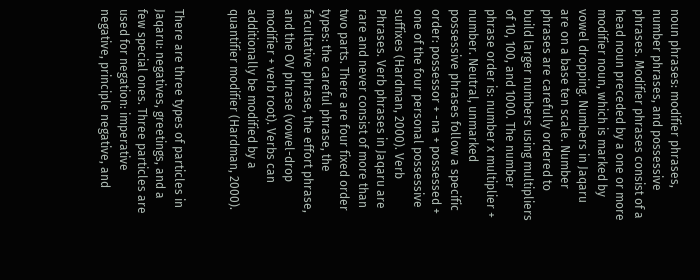noun phrases: modifier phrases, number phrases, and possessive phrases. Modifier phrases consist of a head noun preceded by a one or more modifier noun, which is marked by vowel dropping. Numbers in Jaqaru are on a base ten scale. Number phrases are carefully ordered to build larger numbers using multipliers of 10, 100, and 1000. The number phrase order is: number x multiplier + number. Neutral, unmarked possessive phrases follow a specific order: possessor + -na + possessed + one of the four personal possessive suffixes (Hardman, 2000). Verb Phrases. Verb phrases in Jaqaru are rare and never consist of more than two parts. There are four fixed order types: the careful phrase, the facultative phrase, the effort phrase, and the OV phrase (vowel-drop modifier + verb root). Verbs can additionally be modified by a quantifier modifier (Hardman, 2000).


There are three types of particles in Jaqaru: negatives, greetings, and a few special ones. Three particles are used for negation: imperative negative, principle negative, and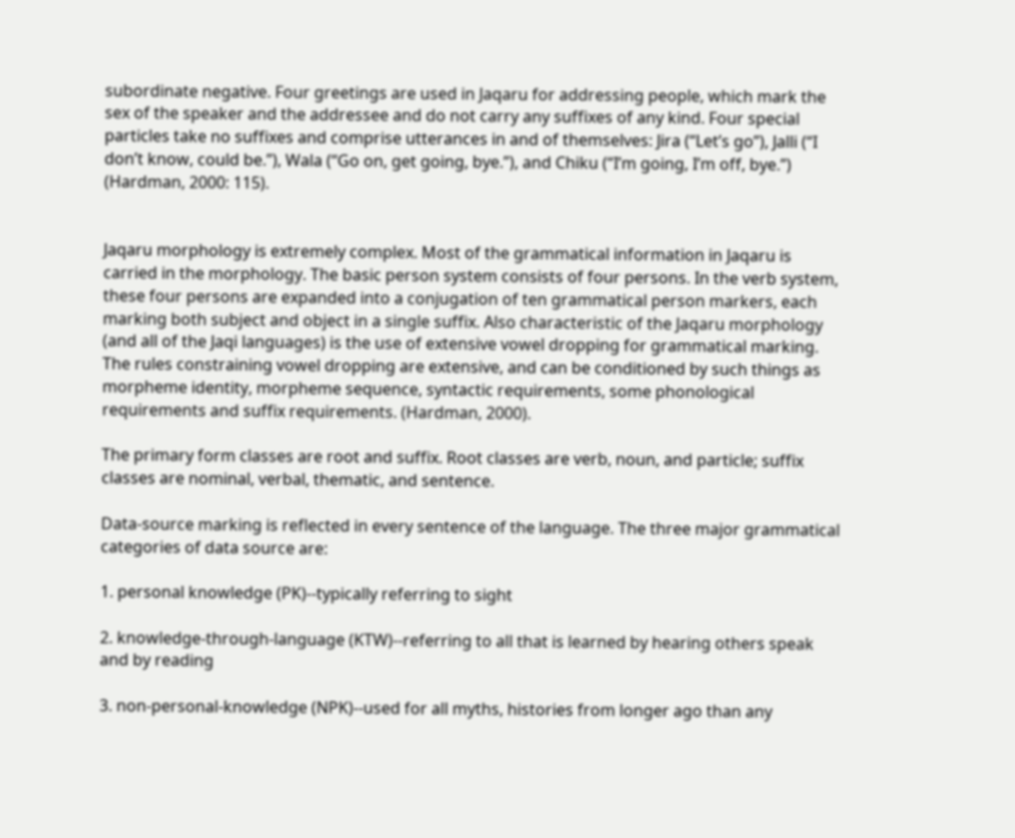subordinate negative. Four greetings are used in Jaqaru for addressing people, which mark the sex of the speaker and the addressee and do not carry any suffixes of any kind. Four special particles take no suffixes and comprise utterances in and of themselves: Jira (“Let’s go”), Jalli (“I don’t know, could be.”), Wala (“Go on, get going, bye.”), and Chiku (“I’m going, I’m off, bye.”) (Hardman, 2000: 115).


Jaqaru morphology is extremely complex. Most of the grammatical information in Jaqaru is carried in the morphology. The basic person system consists of four persons. In the verb system, these four persons are expanded into a conjugation of ten grammatical person markers, each marking both subject and object in a single suffix. Also characteristic of the Jaqaru morphology (and all of the Jaqi languages) is the use of extensive vowel dropping for grammatical marking. The rules constraining vowel dropping are extensive, and can be conditioned by such things as morpheme identity, morpheme sequence, syntactic requirements, some phonological requirements and suffix requirements. (Hardman, 2000).

The primary form classes are root and suffix. Root classes are verb, noun, and particle; suffix classes are nominal, verbal, thematic, and sentence.

Data-source marking is reflected in every sentence of the language. The three major grammatical categories of data source are:

1. personal knowledge (PK)--typically referring to sight

2. knowledge-through-language (KTW)--referring to all that is learned by hearing others speak and by reading

3. non-personal-knowledge (NPK)--used for all myths, histories from longer ago than any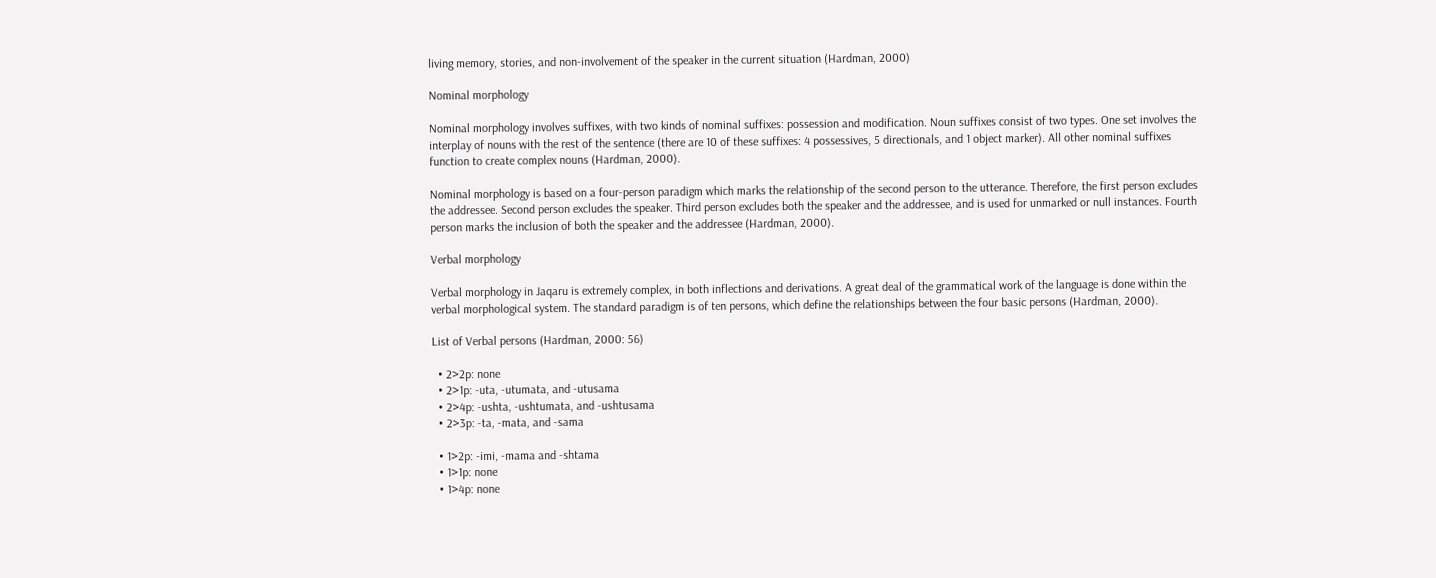living memory, stories, and non-involvement of the speaker in the current situation (Hardman, 2000)

Nominal morphology

Nominal morphology involves suffixes, with two kinds of nominal suffixes: possession and modification. Noun suffixes consist of two types. One set involves the interplay of nouns with the rest of the sentence (there are 10 of these suffixes: 4 possessives, 5 directionals, and 1 object marker). All other nominal suffixes function to create complex nouns (Hardman, 2000).

Nominal morphology is based on a four-person paradigm which marks the relationship of the second person to the utterance. Therefore, the first person excludes the addressee. Second person excludes the speaker. Third person excludes both the speaker and the addressee, and is used for unmarked or null instances. Fourth person marks the inclusion of both the speaker and the addressee (Hardman, 2000).

Verbal morphology

Verbal morphology in Jaqaru is extremely complex, in both inflections and derivations. A great deal of the grammatical work of the language is done within the verbal morphological system. The standard paradigm is of ten persons, which define the relationships between the four basic persons (Hardman, 2000).

List of Verbal persons (Hardman, 2000: 56)

  • 2>2p: none
  • 2>1p: -uta, -utumata, and -utusama
  • 2>4p: -ushta, -ushtumata, and -ushtusama
  • 2>3p: -ta, -mata, and -sama

  • 1>2p: -imi, -mama and -shtama
  • 1>1p: none
  • 1>4p: none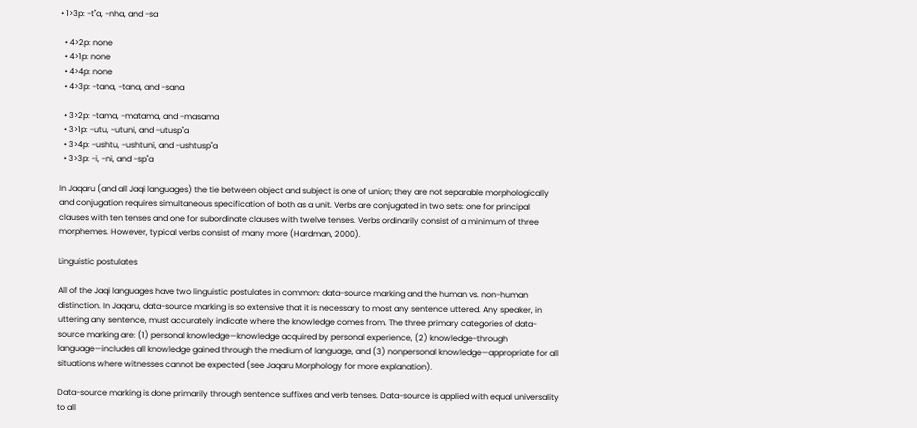• 1>3p: -t"a, -nha, and -sa

  • 4>2p: none
  • 4>1p: none
  • 4>4p: none
  • 4>3p: -tana, -tana, and -sana

  • 3>2p: -tama, -matama, and -masama
  • 3>1p: -utu, -utuni, and -utusp"a
  • 3>4p: -ushtu, -ushtuni, and -ushtusp"a
  • 3>3p: -i, -ni, and -sp"a

In Jaqaru (and all Jaqi languages) the tie between object and subject is one of union; they are not separable morphologically and conjugation requires simultaneous specification of both as a unit. Verbs are conjugated in two sets: one for principal clauses with ten tenses and one for subordinate clauses with twelve tenses. Verbs ordinarily consist of a minimum of three morphemes. However, typical verbs consist of many more (Hardman, 2000).

Linguistic postulates

All of the Jaqi languages have two linguistic postulates in common: data-source marking and the human vs. non-human distinction. In Jaqaru, data-source marking is so extensive that it is necessary to most any sentence uttered. Any speaker, in uttering any sentence, must accurately indicate where the knowledge comes from. The three primary categories of data-source marking are: (1) personal knowledge—knowledge acquired by personal experience, (2) knowledge-through language—includes all knowledge gained through the medium of language, and (3) nonpersonal knowledge—appropriate for all situations where witnesses cannot be expected (see Jaqaru Morphology for more explanation).

Data-source marking is done primarily through sentence suffixes and verb tenses. Data-source is applied with equal universality to all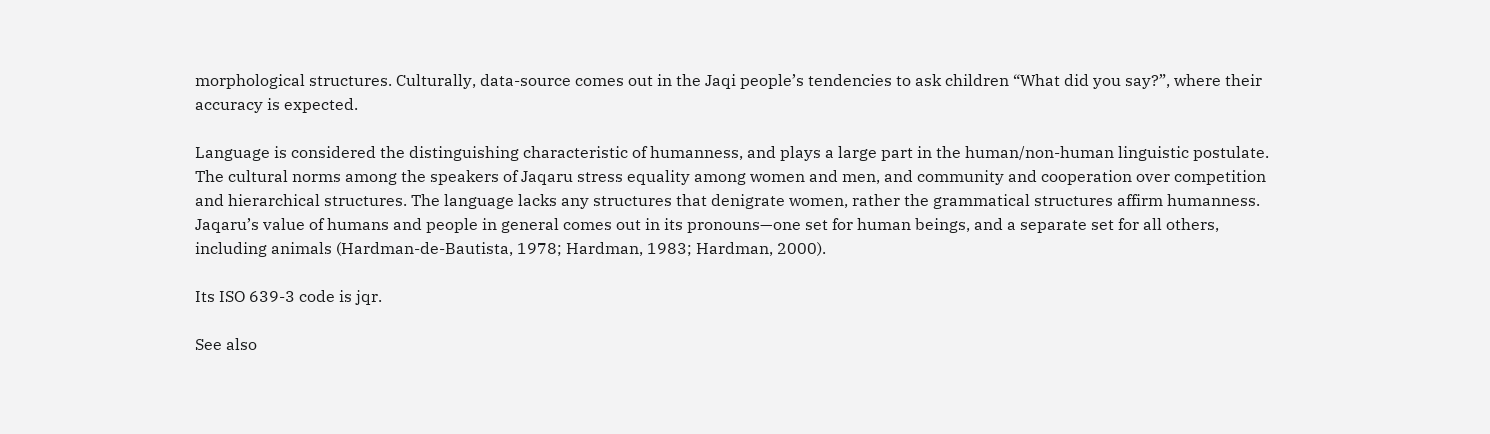morphological structures. Culturally, data-source comes out in the Jaqi people’s tendencies to ask children “What did you say?”, where their accuracy is expected.

Language is considered the distinguishing characteristic of humanness, and plays a large part in the human/non-human linguistic postulate. The cultural norms among the speakers of Jaqaru stress equality among women and men, and community and cooperation over competition and hierarchical structures. The language lacks any structures that denigrate women, rather the grammatical structures affirm humanness. Jaqaru’s value of humans and people in general comes out in its pronouns—one set for human beings, and a separate set for all others, including animals (Hardman-de-Bautista, 1978; Hardman, 1983; Hardman, 2000).

Its ISO 639-3 code is jqr.

See also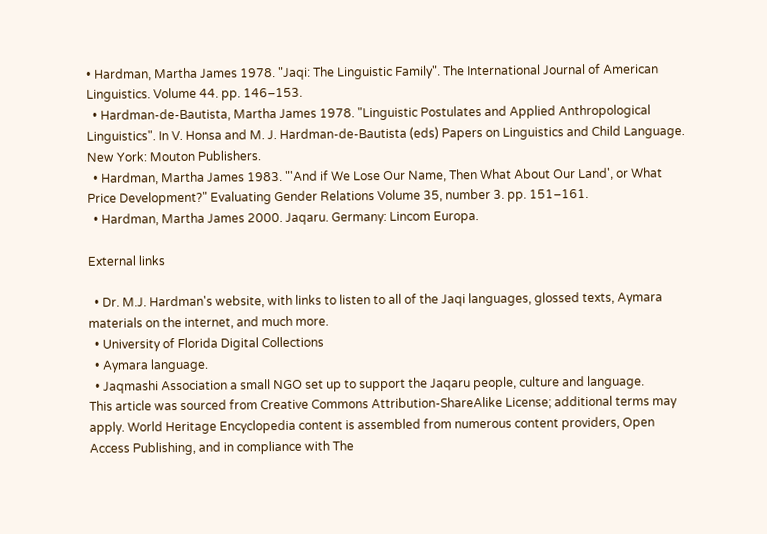• Hardman, Martha James 1978. "Jaqi: The Linguistic Family". The International Journal of American Linguistics. Volume 44. pp. 146–153.
  • Hardman-de-Bautista, Martha James 1978. "Linguistic Postulates and Applied Anthropological Linguistics". In V. Honsa and M. J. Hardman-de-Bautista (eds) Papers on Linguistics and Child Language. New York: Mouton Publishers.
  • Hardman, Martha James 1983. "'And if We Lose Our Name, Then What About Our Land', or What Price Development?" Evaluating Gender Relations Volume 35, number 3. pp. 151–161.
  • Hardman, Martha James 2000. Jaqaru. Germany: Lincom Europa.

External links

  • Dr. M.J. Hardman's website, with links to listen to all of the Jaqi languages, glossed texts, Aymara materials on the internet, and much more.
  • University of Florida Digital Collections
  • Aymara language.
  • Jaqmashi Association a small NGO set up to support the Jaqaru people, culture and language.
This article was sourced from Creative Commons Attribution-ShareAlike License; additional terms may apply. World Heritage Encyclopedia content is assembled from numerous content providers, Open Access Publishing, and in compliance with The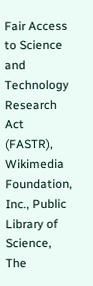Fair Access to Science and Technology Research Act (FASTR), Wikimedia Foundation, Inc., Public Library of Science, The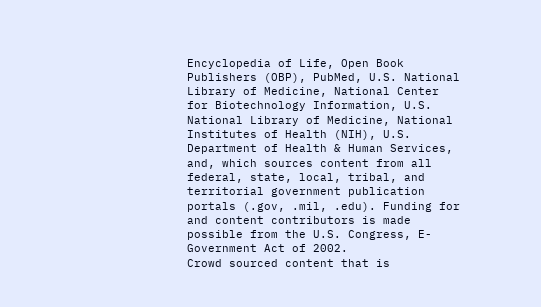Encyclopedia of Life, Open Book Publishers (OBP), PubMed, U.S. National Library of Medicine, National Center for Biotechnology Information, U.S. National Library of Medicine, National Institutes of Health (NIH), U.S. Department of Health & Human Services, and, which sources content from all federal, state, local, tribal, and territorial government publication portals (.gov, .mil, .edu). Funding for and content contributors is made possible from the U.S. Congress, E-Government Act of 2002.
Crowd sourced content that is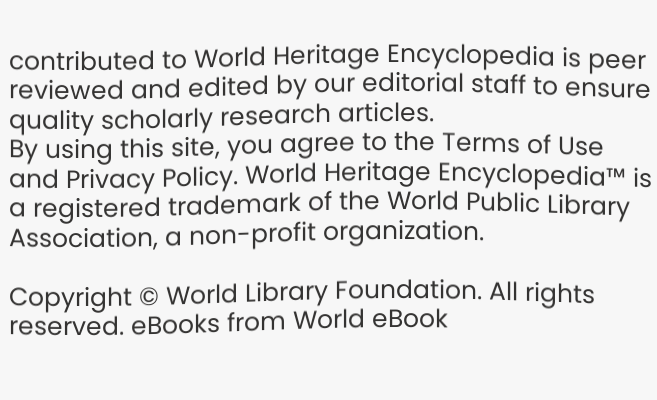contributed to World Heritage Encyclopedia is peer reviewed and edited by our editorial staff to ensure quality scholarly research articles.
By using this site, you agree to the Terms of Use and Privacy Policy. World Heritage Encyclopedia™ is a registered trademark of the World Public Library Association, a non-profit organization.

Copyright © World Library Foundation. All rights reserved. eBooks from World eBook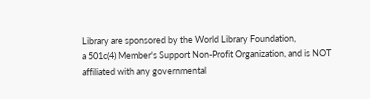Library are sponsored by the World Library Foundation,
a 501c(4) Member's Support Non-Profit Organization, and is NOT affiliated with any governmental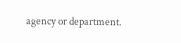agency or department.